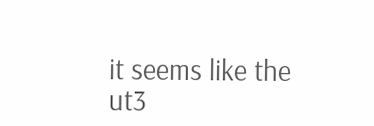it seems like the ut3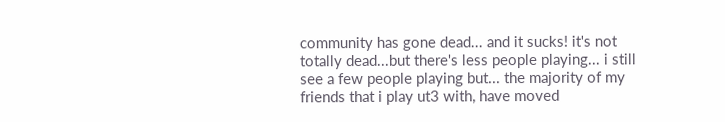community has gone dead... and it sucks! it's not totally dead...but there's less people playing... i still see a few people playing but... the majority of my friends that i play ut3 with, have moved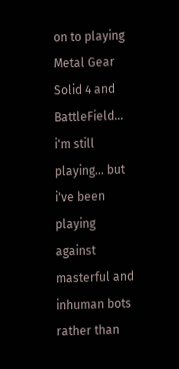on to playing Metal Gear Solid 4 and BattleField... i'm still playing... but i've been playing against masterful and inhuman bots rather than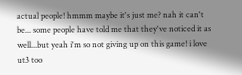actual people! hmmm maybe it's just me? nah it can't be... some people have told me that they've noticed it as well...but yeah i'm so not giving up on this game! i love ut3 too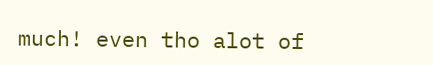much! even tho alot of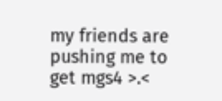my friends are pushing me to get mgs4 >.<